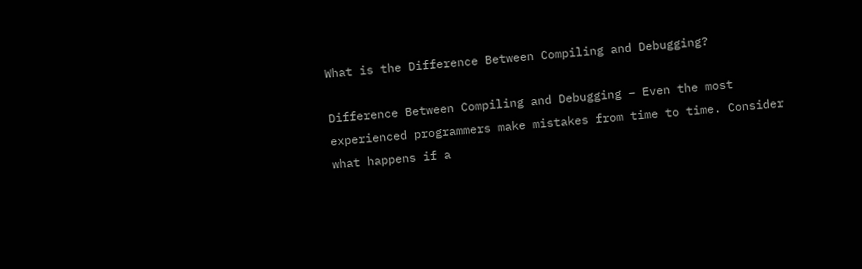What is the Difference Between Compiling and Debugging?

Difference Between Compiling and Debugging – Even the most experienced programmers make mistakes from time to time. Consider what happens if a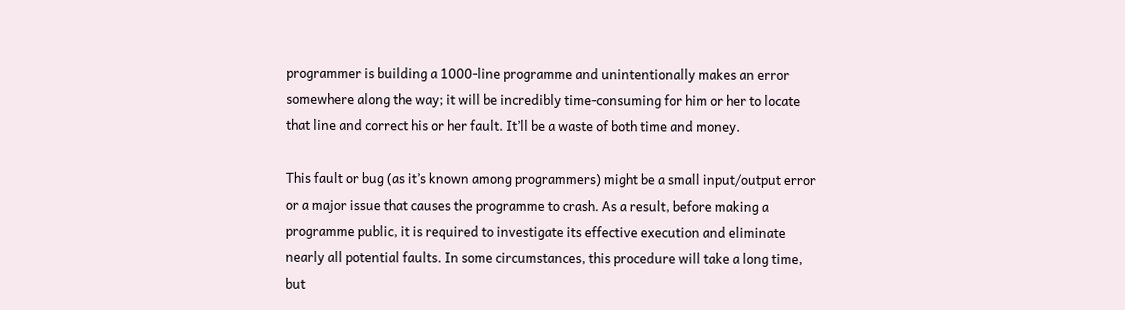programmer is building a 1000-line programme and unintentionally makes an error somewhere along the way; it will be incredibly time-consuming for him or her to locate that line and correct his or her fault. It’ll be a waste of both time and money.

This fault or bug (as it’s known among programmers) might be a small input/output error or a major issue that causes the programme to crash. As a result, before making a programme public, it is required to investigate its effective execution and eliminate nearly all potential faults. In some circumstances, this procedure will take a long time, but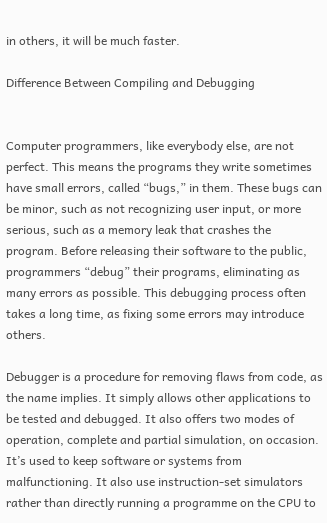in others, it will be much faster.

Difference Between Compiling and Debugging


Computer programmers, like everybody else, are not perfect. This means the programs they write sometimes have small errors, called “bugs,” in them. These bugs can be minor, such as not recognizing user input, or more serious, such as a memory leak that crashes the program. Before releasing their software to the public, programmers “debug” their programs, eliminating as many errors as possible. This debugging process often takes a long time, as fixing some errors may introduce others.

Debugger is a procedure for removing flaws from code, as the name implies. It simply allows other applications to be tested and debugged. It also offers two modes of operation, complete and partial simulation, on occasion. It’s used to keep software or systems from malfunctioning. It also use instruction-set simulators rather than directly running a programme on the CPU to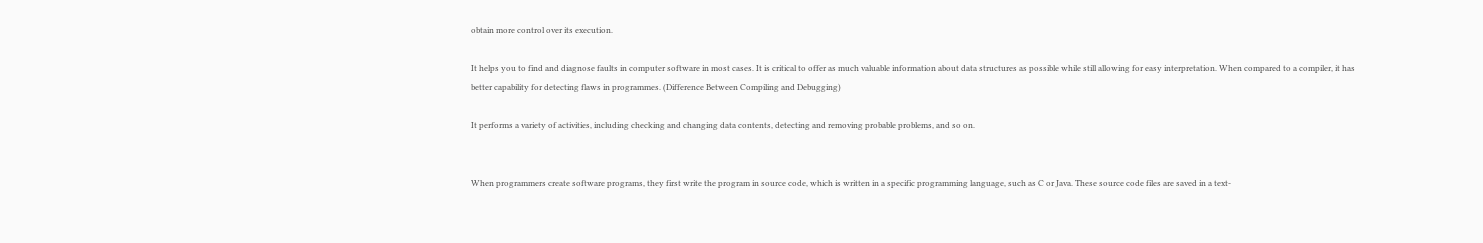obtain more control over its execution.

It helps you to find and diagnose faults in computer software in most cases. It is critical to offer as much valuable information about data structures as possible while still allowing for easy interpretation. When compared to a compiler, it has better capability for detecting flaws in programmes. (Difference Between Compiling and Debugging)

It performs a variety of activities, including checking and changing data contents, detecting and removing probable problems, and so on.


When programmers create software programs, they first write the program in source code, which is written in a specific programming language, such as C or Java. These source code files are saved in a text-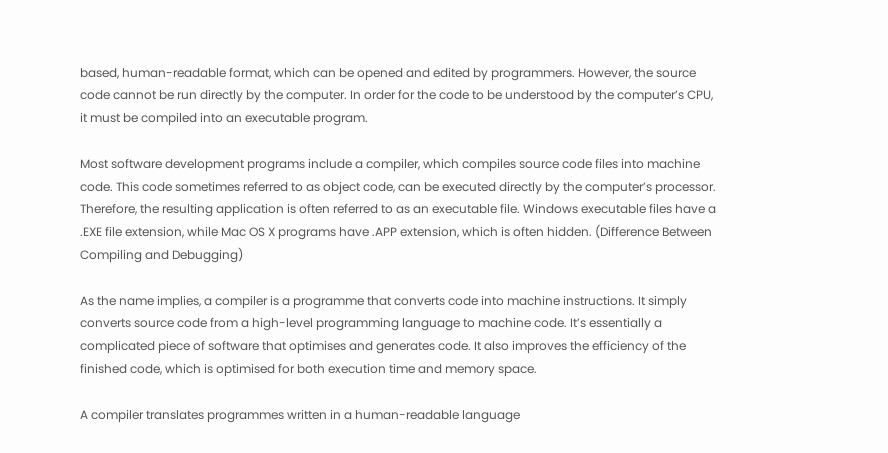based, human-readable format, which can be opened and edited by programmers. However, the source code cannot be run directly by the computer. In order for the code to be understood by the computer’s CPU, it must be compiled into an executable program.

Most software development programs include a compiler, which compiles source code files into machine code. This code sometimes referred to as object code, can be executed directly by the computer’s processor. Therefore, the resulting application is often referred to as an executable file. Windows executable files have a .EXE file extension, while Mac OS X programs have .APP extension, which is often hidden. (Difference Between Compiling and Debugging)

As the name implies, a compiler is a programme that converts code into machine instructions. It simply converts source code from a high-level programming language to machine code. It’s essentially a complicated piece of software that optimises and generates code. It also improves the efficiency of the finished code, which is optimised for both execution time and memory space.

A compiler translates programmes written in a human-readable language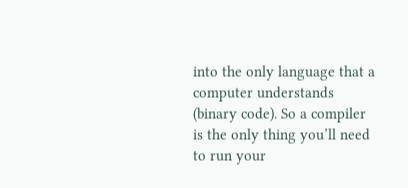into the only language that a computer understands (binary code). So a compiler is the only thing you’ll need to run your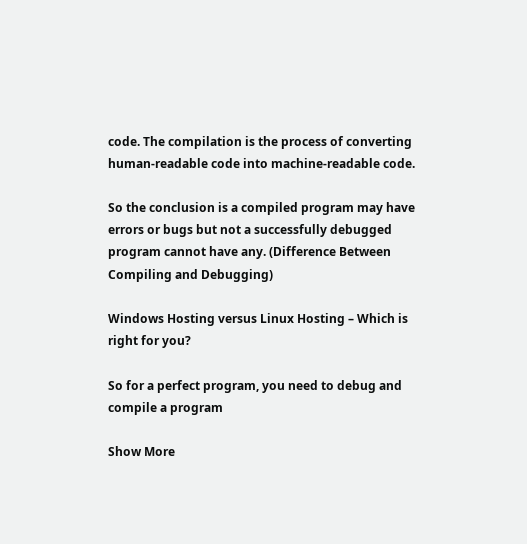code. The compilation is the process of converting human-readable code into machine-readable code.

So the conclusion is a compiled program may have errors or bugs but not a successfully debugged program cannot have any. (Difference Between Compiling and Debugging)

Windows Hosting versus Linux Hosting – Which is right for you?

So for a perfect program, you need to debug and compile a program

Show More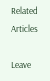Related Articles

Leave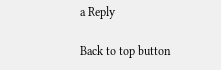a Reply

Back to top button